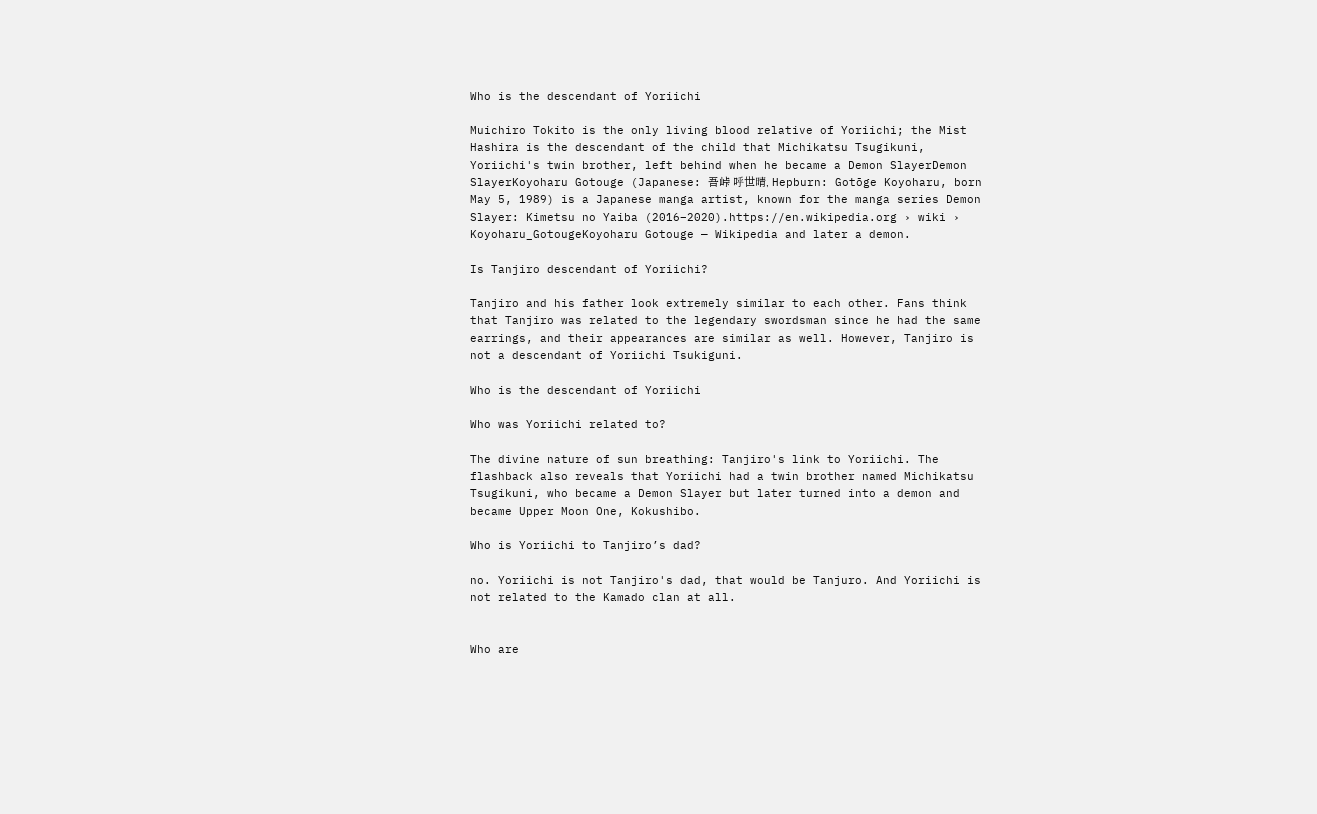Who is the descendant of Yoriichi

Muichiro Tokito is the only living blood relative of Yoriichi; the Mist Hashira is the descendant of the child that Michikatsu Tsugikuni, Yoriichi's twin brother, left behind when he became a Demon SlayerDemon SlayerKoyoharu Gotouge (Japanese: 吾峠 呼世晴, Hepburn: Gotōge Koyoharu, born May 5, 1989) is a Japanese manga artist, known for the manga series Demon Slayer: Kimetsu no Yaiba (2016–2020).https://en.wikipedia.org › wiki › Koyoharu_GotougeKoyoharu Gotouge — Wikipedia and later a demon.

Is Tanjiro descendant of Yoriichi?

Tanjiro and his father look extremely similar to each other. Fans think that Tanjiro was related to the legendary swordsman since he had the same earrings, and their appearances are similar as well. However, Tanjiro is not a descendant of Yoriichi Tsukiguni.

Who is the descendant of Yoriichi

Who was Yoriichi related to?

The divine nature of sun breathing: Tanjiro's link to Yoriichi. The flashback also reveals that Yoriichi had a twin brother named Michikatsu Tsugikuni, who became a Demon Slayer but later turned into a demon and became Upper Moon One, Kokushibo.

Who is Yoriichi to Tanjiro’s dad?

no. Yoriichi is not Tanjiro's dad, that would be Tanjuro. And Yoriichi is not related to the Kamado clan at all.


Who are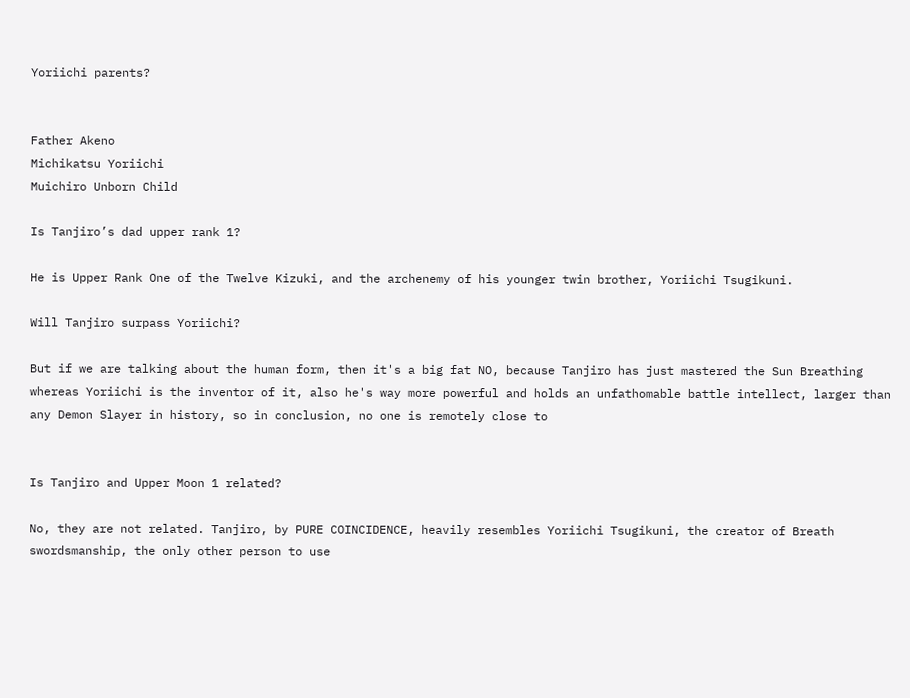Yoriichi parents?


Father Akeno
Michikatsu Yoriichi
Muichiro Unborn Child

Is Tanjiro’s dad upper rank 1?

He is Upper Rank One of the Twelve Kizuki, and the archenemy of his younger twin brother, Yoriichi Tsugikuni.

Will Tanjiro surpass Yoriichi?

But if we are talking about the human form, then it's a big fat NO, because Tanjiro has just mastered the Sun Breathing whereas Yoriichi is the inventor of it, also he's way more powerful and holds an unfathomable battle intellect, larger than any Demon Slayer in history, so in conclusion, no one is remotely close to


Is Tanjiro and Upper Moon 1 related?

No, they are not related. Tanjiro, by PURE COINCIDENCE, heavily resembles Yoriichi Tsugikuni, the creator of Breath swordsmanship, the only other person to use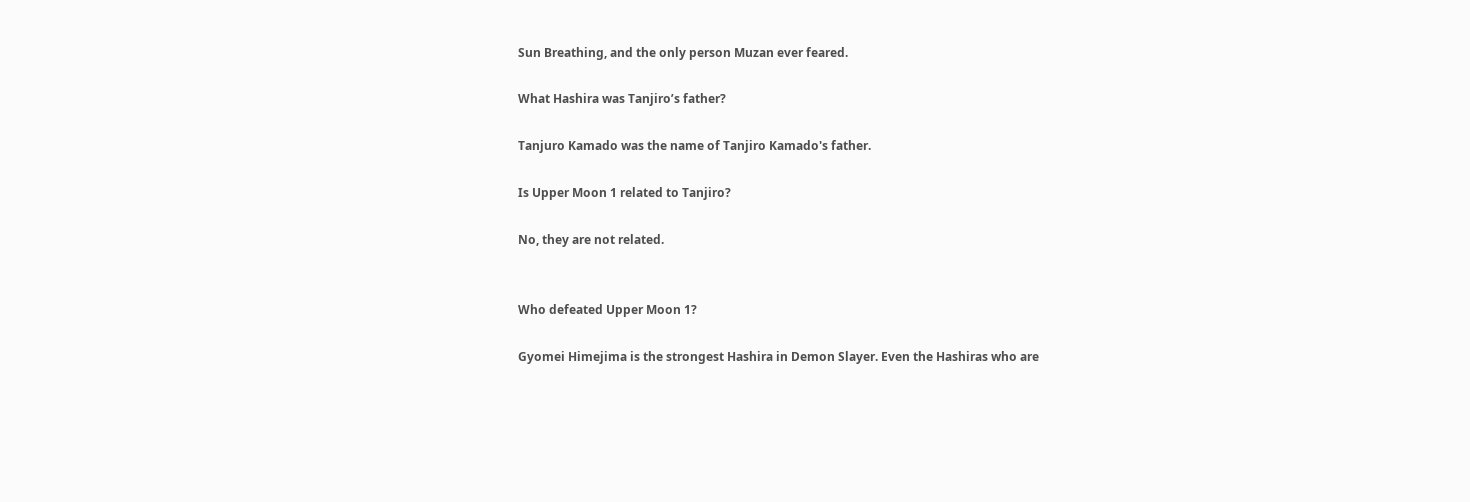Sun Breathing, and the only person Muzan ever feared.

What Hashira was Tanjiro’s father?

Tanjuro Kamado was the name of Tanjiro Kamado's father.

Is Upper Moon 1 related to Tanjiro?

No, they are not related.


Who defeated Upper Moon 1?

Gyomei Himejima is the strongest Hashira in Demon Slayer. Even the Hashiras who are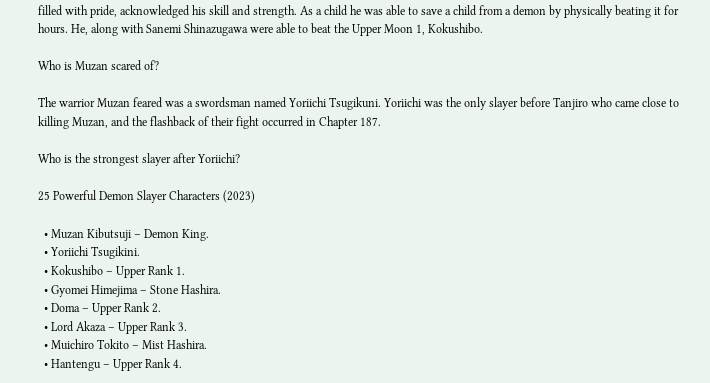filled with pride, acknowledged his skill and strength. As a child he was able to save a child from a demon by physically beating it for hours. He, along with Sanemi Shinazugawa were able to beat the Upper Moon 1, Kokushibo.

Who is Muzan scared of?

The warrior Muzan feared was a swordsman named Yoriichi Tsugikuni. Yoriichi was the only slayer before Tanjiro who came close to killing Muzan, and the flashback of their fight occurred in Chapter 187.

Who is the strongest slayer after Yoriichi?

25 Powerful Demon Slayer Characters (2023)

  • Muzan Kibutsuji – Demon King.
  • Yoriichi Tsugikini.
  • Kokushibo – Upper Rank 1.
  • Gyomei Himejima – Stone Hashira.
  • Doma – Upper Rank 2.
  • Lord Akaza – Upper Rank 3.
  • Muichiro Tokito – Mist Hashira.
  • Hantengu – Upper Rank 4.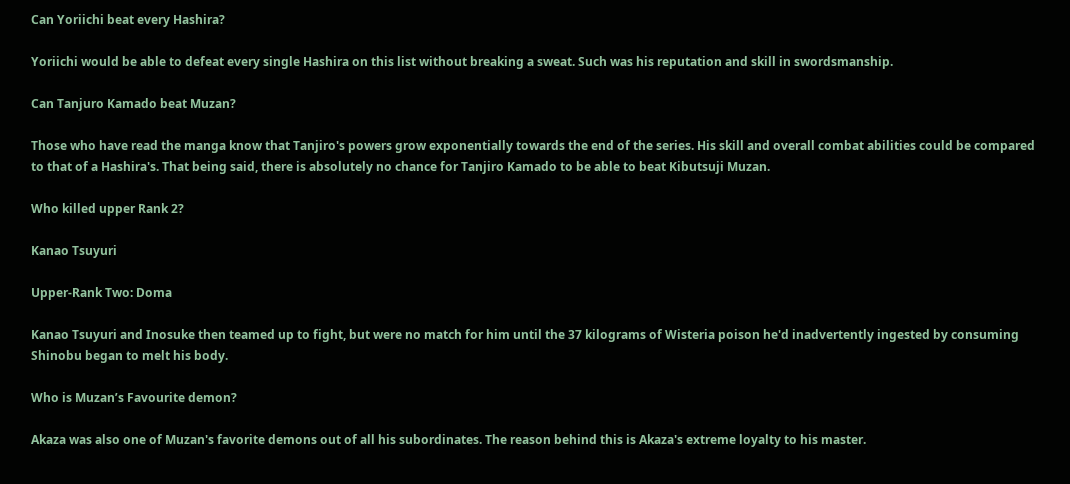Can Yoriichi beat every Hashira?

Yoriichi would be able to defeat every single Hashira on this list without breaking a sweat. Such was his reputation and skill in swordsmanship.

Can Tanjuro Kamado beat Muzan?

Those who have read the manga know that Tanjiro's powers grow exponentially towards the end of the series. His skill and overall combat abilities could be compared to that of a Hashira's. That being said, there is absolutely no chance for Tanjiro Kamado to be able to beat Kibutsuji Muzan.

Who killed upper Rank 2?

Kanao Tsuyuri

Upper-Rank Two: Doma

Kanao Tsuyuri and Inosuke then teamed up to fight, but were no match for him until the 37 kilograms of Wisteria poison he'd inadvertently ingested by consuming Shinobu began to melt his body.

Who is Muzan’s Favourite demon?

Akaza was also one of Muzan's favorite demons out of all his subordinates. The reason behind this is Akaza's extreme loyalty to his master.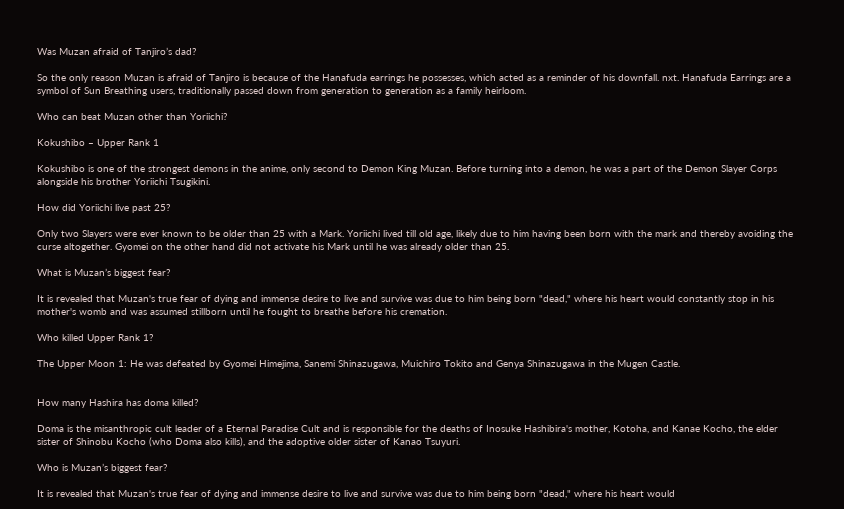Was Muzan afraid of Tanjiro’s dad?

So the only reason Muzan is afraid of Tanjiro is because of the Hanafuda earrings he possesses, which acted as a reminder of his downfall. nxt. Hanafuda Earrings are a symbol of Sun Breathing users, traditionally passed down from generation to generation as a family heirloom.

Who can beat Muzan other than Yoriichi?

Kokushibo – Upper Rank 1

Kokushibo is one of the strongest demons in the anime, only second to Demon King Muzan. Before turning into a demon, he was a part of the Demon Slayer Corps alongside his brother Yoriichi Tsugikini.

How did Yoriichi live past 25?

Only two Slayers were ever known to be older than 25 with a Mark. Yoriichi lived till old age, likely due to him having been born with the mark and thereby avoiding the curse altogether. Gyomei on the other hand did not activate his Mark until he was already older than 25.

What is Muzan’s biggest fear?

It is revealed that Muzan's true fear of dying and immense desire to live and survive was due to him being born "dead," where his heart would constantly stop in his mother's womb and was assumed stillborn until he fought to breathe before his cremation.

Who killed Upper Rank 1?

The Upper Moon 1: He was defeated by Gyomei Himejima, Sanemi Shinazugawa, Muichiro Tokito and Genya Shinazugawa in the Mugen Castle.


How many Hashira has doma killed?

Doma is the misanthropic cult leader of a Eternal Paradise Cult and is responsible for the deaths of Inosuke Hashibira's mother, Kotoha, and Kanae Kocho, the elder sister of Shinobu Kocho (who Doma also kills), and the adoptive older sister of Kanao Tsuyuri.

Who is Muzan’s biggest fear?

It is revealed that Muzan's true fear of dying and immense desire to live and survive was due to him being born "dead," where his heart would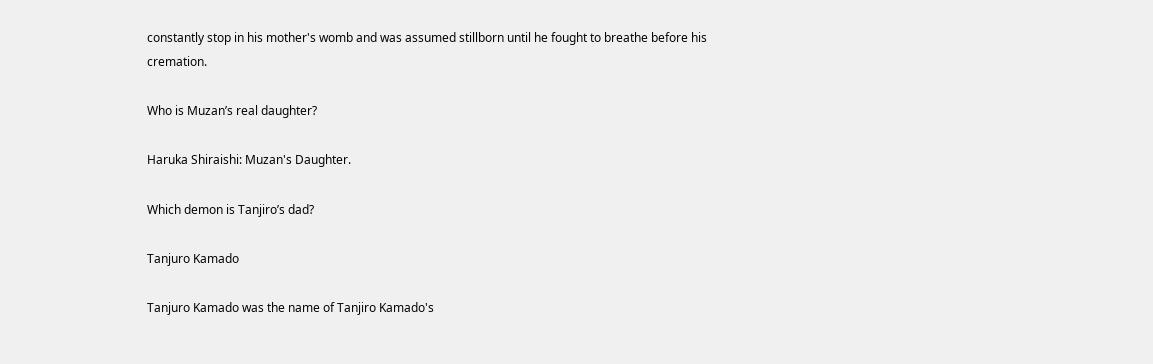constantly stop in his mother's womb and was assumed stillborn until he fought to breathe before his cremation.

Who is Muzan’s real daughter?

Haruka Shiraishi: Muzan's Daughter.

Which demon is Tanjiro’s dad?

Tanjuro Kamado

Tanjuro Kamado was the name of Tanjiro Kamado's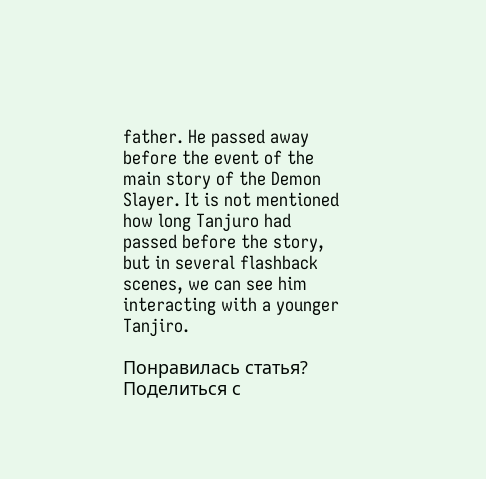father. He passed away before the event of the main story of the Demon Slayer. It is not mentioned how long Tanjuro had passed before the story, but in several flashback scenes, we can see him interacting with a younger Tanjiro.

Понравилась статья? Поделиться с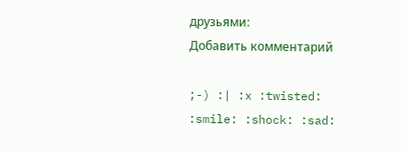друзьями:
Добавить комментарий

;-) :| :x :twisted: :smile: :shock: :sad: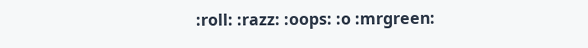:roll: :razz: :oops: :o :mrgreen: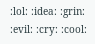:lol: :idea: :grin: :evil: :cry: :cool: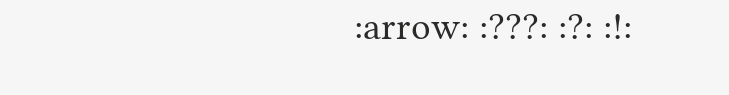:arrow: :???: :?: :!: